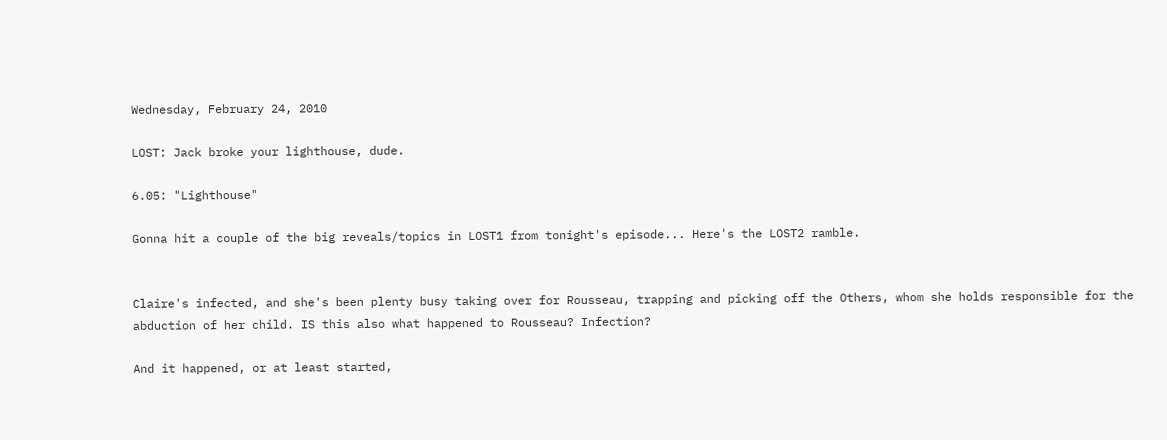Wednesday, February 24, 2010

LOST: Jack broke your lighthouse, dude.

6.05: "Lighthouse"

Gonna hit a couple of the big reveals/topics in LOST1 from tonight's episode... Here's the LOST2 ramble.


Claire's infected, and she's been plenty busy taking over for Rousseau, trapping and picking off the Others, whom she holds responsible for the abduction of her child. IS this also what happened to Rousseau? Infection?

And it happened, or at least started,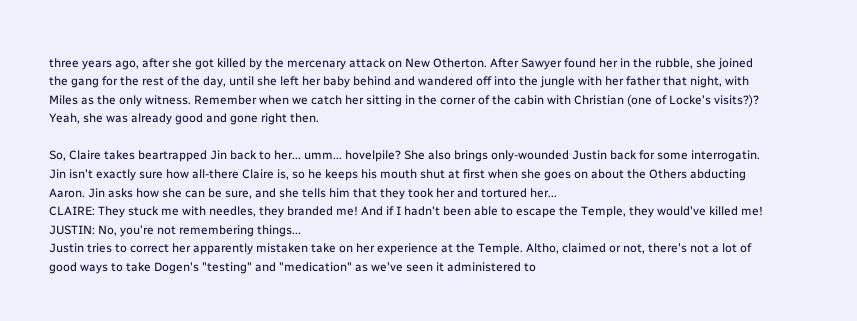three years ago, after she got killed by the mercenary attack on New Otherton. After Sawyer found her in the rubble, she joined the gang for the rest of the day, until she left her baby behind and wandered off into the jungle with her father that night, with Miles as the only witness. Remember when we catch her sitting in the corner of the cabin with Christian (one of Locke's visits?)? Yeah, she was already good and gone right then.

So, Claire takes beartrapped Jin back to her... umm... hovelpile? She also brings only-wounded Justin back for some interrogatin. Jin isn't exactly sure how all-there Claire is, so he keeps his mouth shut at first when she goes on about the Others abducting Aaron. Jin asks how she can be sure, and she tells him that they took her and tortured her...
CLAIRE: They stuck me with needles, they branded me! And if I hadn't been able to escape the Temple, they would've killed me!
JUSTIN: No, you're not remembering things...
Justin tries to correct her apparently mistaken take on her experience at the Temple. Altho, claimed or not, there's not a lot of good ways to take Dogen's "testing" and "medication" as we've seen it administered to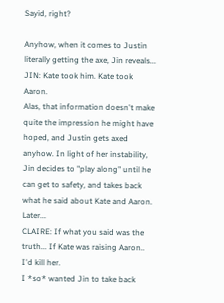Sayid, right?

Anyhow, when it comes to Justin literally getting the axe, Jin reveals...
JIN: Kate took him. Kate took Aaron.
Alas, that information doesn't make quite the impression he might have hoped, and Justin gets axed anyhow. In light of her instability, Jin decides to "play along" until he can get to safety, and takes back what he said about Kate and Aaron. Later...
CLAIRE: If what you said was the truth... If Kate was raising Aaron.. I'd kill her.
I *so* wanted Jin to take back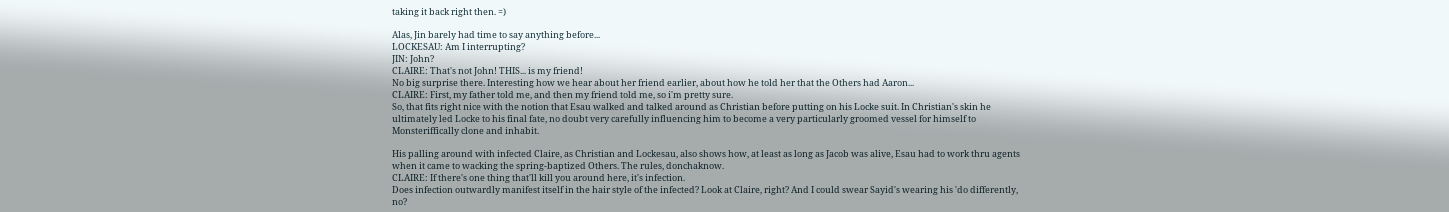taking it back right then. =)

Alas, Jin barely had time to say anything before...
LOCKESAU: Am I interrupting?
JIN: John?
CLAIRE: That's not John! THIS... is my friend!
No big surprise there. Interesting how we hear about her friend earlier, about how he told her that the Others had Aaron...
CLAIRE: First, my father told me, and then my friend told me, so i'm pretty sure.
So, that fits right nice with the notion that Esau walked and talked around as Christian before putting on his Locke suit. In Christian's skin he ultimately led Locke to his final fate, no doubt very carefully influencing him to become a very particularly groomed vessel for himself to Monsteriffically clone and inhabit.

His palling around with infected Claire, as Christian and Lockesau, also shows how, at least as long as Jacob was alive, Esau had to work thru agents when it came to wacking the spring-baptized Others. The rules, donchaknow.
CLAIRE: If there's one thing that'll kill you around here, it's infection.
Does infection outwardly manifest itself in the hair style of the infected? Look at Claire, right? And I could swear Sayid's wearing his 'do differently, no?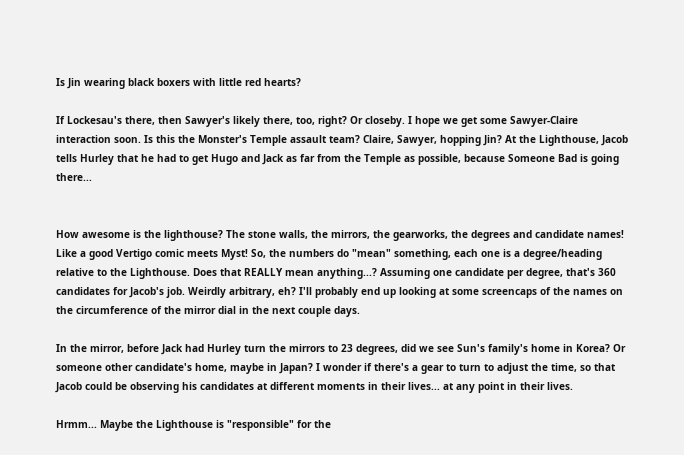Is Jin wearing black boxers with little red hearts?

If Lockesau's there, then Sawyer's likely there, too, right? Or closeby. I hope we get some Sawyer-Claire interaction soon. Is this the Monster's Temple assault team? Claire, Sawyer, hopping Jin? At the Lighthouse, Jacob tells Hurley that he had to get Hugo and Jack as far from the Temple as possible, because Someone Bad is going there...


How awesome is the lighthouse? The stone walls, the mirrors, the gearworks, the degrees and candidate names! Like a good Vertigo comic meets Myst! So, the numbers do "mean" something, each one is a degree/heading relative to the Lighthouse. Does that REALLY mean anything...? Assuming one candidate per degree, that's 360 candidates for Jacob's job. Weirdly arbitrary, eh? I'll probably end up looking at some screencaps of the names on the circumference of the mirror dial in the next couple days.

In the mirror, before Jack had Hurley turn the mirrors to 23 degrees, did we see Sun's family's home in Korea? Or someone other candidate's home, maybe in Japan? I wonder if there's a gear to turn to adjust the time, so that Jacob could be observing his candidates at different moments in their lives... at any point in their lives.

Hrmm... Maybe the Lighthouse is "responsible" for the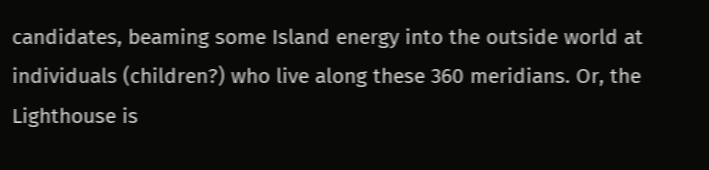candidates, beaming some Island energy into the outside world at individuals (children?) who live along these 360 meridians. Or, the Lighthouse is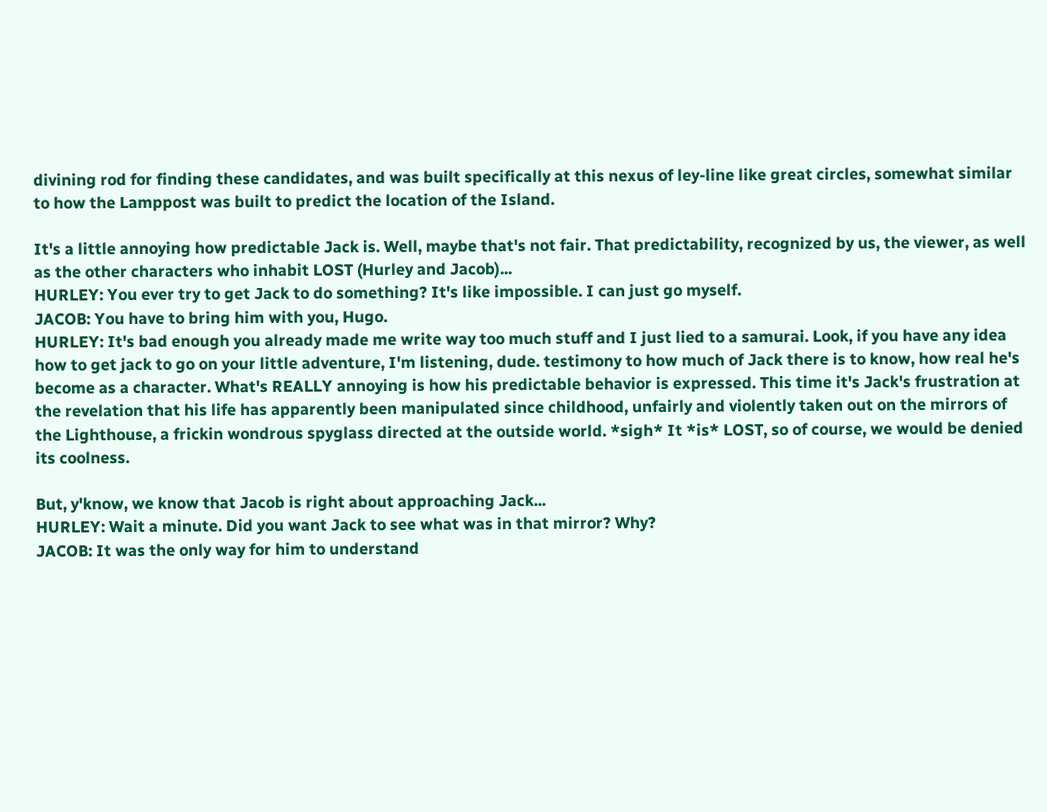divining rod for finding these candidates, and was built specifically at this nexus of ley-line like great circles, somewhat similar to how the Lamppost was built to predict the location of the Island.

It's a little annoying how predictable Jack is. Well, maybe that's not fair. That predictability, recognized by us, the viewer, as well as the other characters who inhabit LOST (Hurley and Jacob)...
HURLEY: You ever try to get Jack to do something? It's like impossible. I can just go myself.
JACOB: You have to bring him with you, Hugo.
HURLEY: It's bad enough you already made me write way too much stuff and I just lied to a samurai. Look, if you have any idea how to get jack to go on your little adventure, I'm listening, dude. testimony to how much of Jack there is to know, how real he's become as a character. What's REALLY annoying is how his predictable behavior is expressed. This time it's Jack's frustration at the revelation that his life has apparently been manipulated since childhood, unfairly and violently taken out on the mirrors of the Lighthouse, a frickin wondrous spyglass directed at the outside world. *sigh* It *is* LOST, so of course, we would be denied its coolness.

But, y'know, we know that Jacob is right about approaching Jack...
HURLEY: Wait a minute. Did you want Jack to see what was in that mirror? Why?
JACOB: It was the only way for him to understand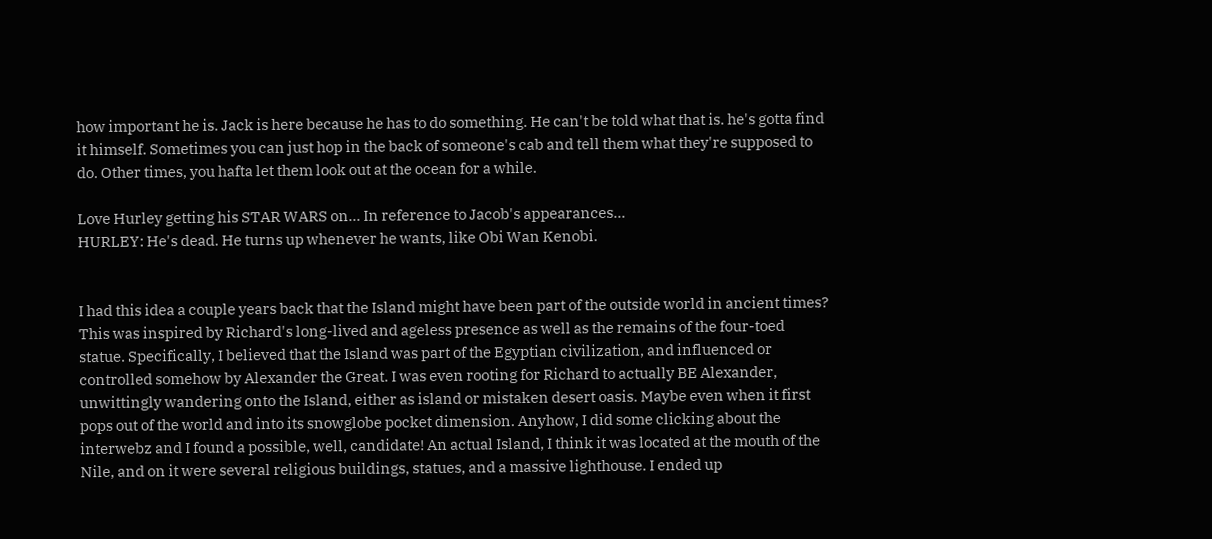how important he is. Jack is here because he has to do something. He can't be told what that is. he's gotta find it himself. Sometimes you can just hop in the back of someone's cab and tell them what they're supposed to do. Other times, you hafta let them look out at the ocean for a while.

Love Hurley getting his STAR WARS on... In reference to Jacob's appearances...
HURLEY: He's dead. He turns up whenever he wants, like Obi Wan Kenobi.


I had this idea a couple years back that the Island might have been part of the outside world in ancient times? This was inspired by Richard's long-lived and ageless presence as well as the remains of the four-toed statue. Specifically, I believed that the Island was part of the Egyptian civilization, and influenced or controlled somehow by Alexander the Great. I was even rooting for Richard to actually BE Alexander, unwittingly wandering onto the Island, either as island or mistaken desert oasis. Maybe even when it first pops out of the world and into its snowglobe pocket dimension. Anyhow, I did some clicking about the interwebz and I found a possible, well, candidate! An actual Island, I think it was located at the mouth of the Nile, and on it were several religious buildings, statues, and a massive lighthouse. I ended up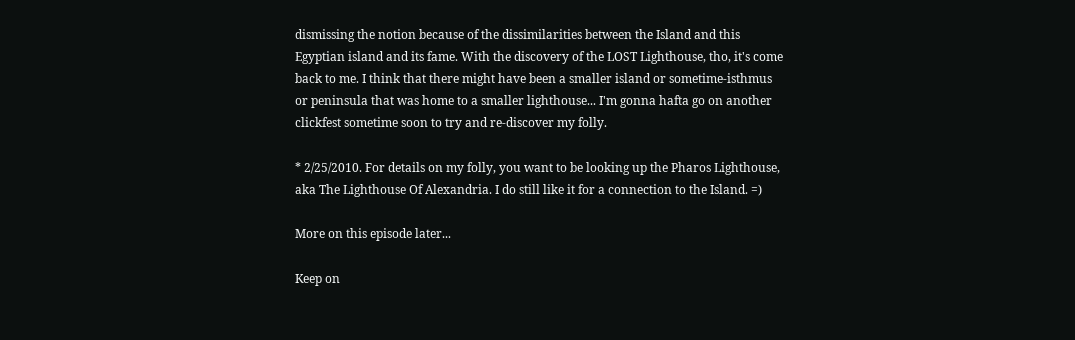dismissing the notion because of the dissimilarities between the Island and this Egyptian island and its fame. With the discovery of the LOST Lighthouse, tho, it's come back to me. I think that there might have been a smaller island or sometime-isthmus or peninsula that was home to a smaller lighthouse... I'm gonna hafta go on another clickfest sometime soon to try and re-discover my folly.

* 2/25/2010. For details on my folly, you want to be looking up the Pharos Lighthouse, aka The Lighthouse Of Alexandria. I do still like it for a connection to the Island. =)

More on this episode later...

Keep on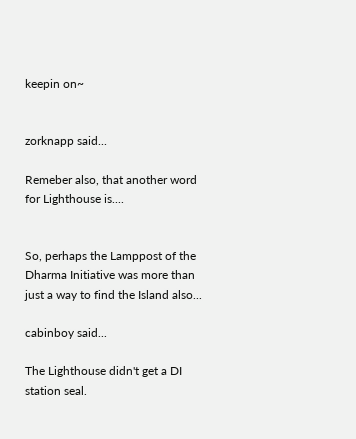keepin on~


zorknapp said...

Remeber also, that another word for Lighthouse is....


So, perhaps the Lamppost of the Dharma Initiative was more than just a way to find the Island also...

cabinboy said...

The Lighthouse didn't get a DI station seal.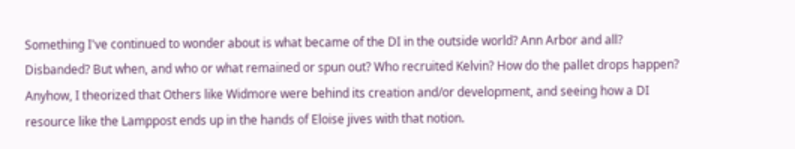Something I've continued to wonder about is what became of the DI in the outside world? Ann Arbor and all? Disbanded? But when, and who or what remained or spun out? Who recruited Kelvin? How do the pallet drops happen? Anyhow, I theorized that Others like Widmore were behind its creation and/or development, and seeing how a DI resource like the Lamppost ends up in the hands of Eloise jives with that notion.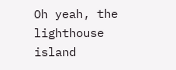Oh yeah, the lighthouse island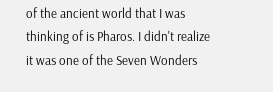of the ancient world that I was thinking of is Pharos. I didn't realize it was one of the Seven Wonders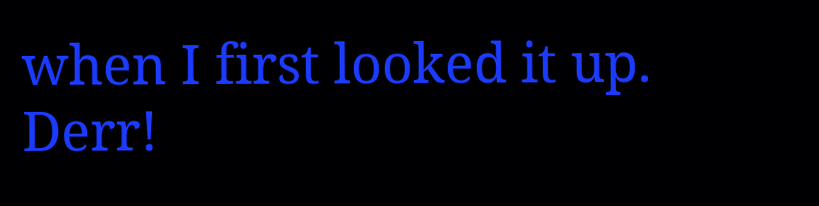when I first looked it up. Derr!